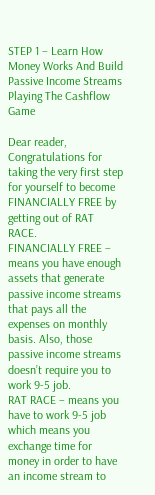STEP 1 – Learn How Money Works And Build Passive Income Streams Playing The Cashflow Game

Dear reader,
Congratulations for taking the very first step for yourself to become FINANCIALLY FREE by getting out of RAT RACE.
FINANCIALLY FREE – means you have enough assets that generate passive income streams that pays all the expenses on monthly basis. Also, those passive income streams doesn’t require you to work 9-5 job.
RAT RACE – means you have to work 9-5 job which means you exchange time for money in order to have an income stream to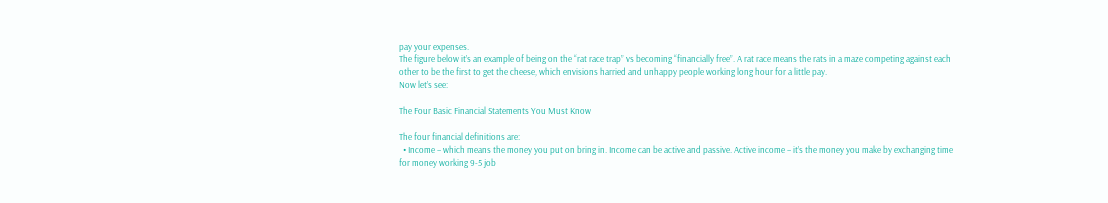pay your expenses.
The figure below it’s an example of being on the “rat race trap” vs becoming “financially free”. A rat race means the rats in a maze competing against each other to be the first to get the cheese, which envisions harried and unhappy people working long hour for a little pay.
Now let’s see:

The Four Basic Financial Statements You Must Know

The four financial definitions are:
  • Income – which means the money you put on bring in. Income can be active and passive. Active income – it’s the money you make by exchanging time for money working 9-5 job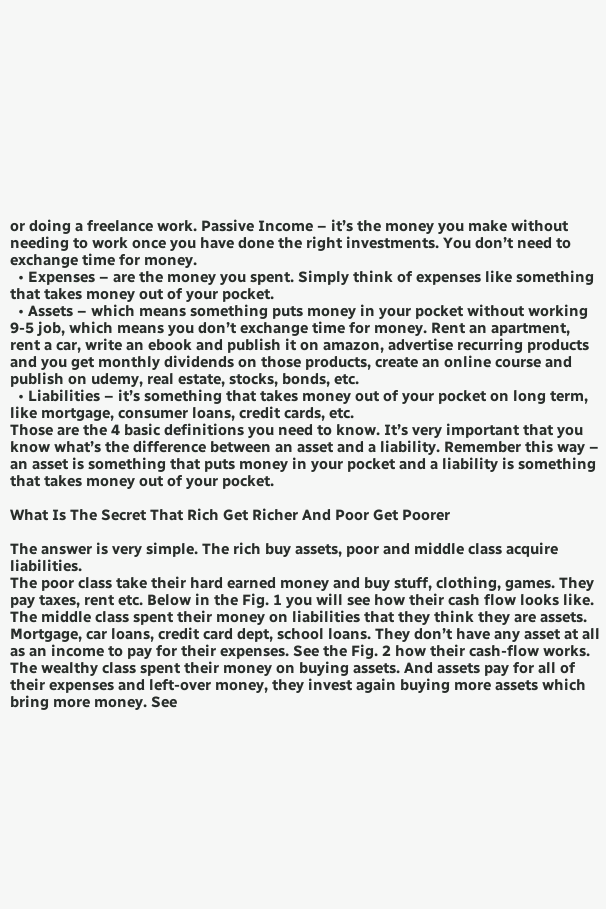or doing a freelance work. Passive Income – it’s the money you make without needing to work once you have done the right investments. You don’t need to exchange time for money.
  • Expenses – are the money you spent. Simply think of expenses like something that takes money out of your pocket.
  • Assets – which means something puts money in your pocket without working 9-5 job, which means you don’t exchange time for money. Rent an apartment, rent a car, write an ebook and publish it on amazon, advertise recurring products and you get monthly dividends on those products, create an online course and publish on udemy, real estate, stocks, bonds, etc.
  • Liabilities – it’s something that takes money out of your pocket on long term, like mortgage, consumer loans, credit cards, etc.
Those are the 4 basic definitions you need to know. It’s very important that you know what’s the difference between an asset and a liability. Remember this way – an asset is something that puts money in your pocket and a liability is something that takes money out of your pocket.

What Is The Secret That Rich Get Richer And Poor Get Poorer

The answer is very simple. The rich buy assets, poor and middle class acquire liabilities.
The poor class take their hard earned money and buy stuff, clothing, games. They pay taxes, rent etc. Below in the Fig. 1 you will see how their cash flow looks like.
The middle class spent their money on liabilities that they think they are assets. Mortgage, car loans, credit card dept, school loans. They don’t have any asset at all as an income to pay for their expenses. See the Fig. 2 how their cash-flow works.
The wealthy class spent their money on buying assets. And assets pay for all of their expenses and left-over money, they invest again buying more assets which bring more money. See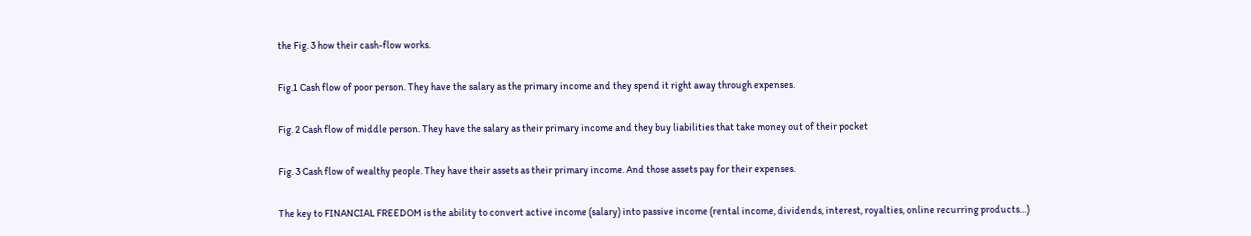the Fig. 3 how their cash-flow works.

Fig.1 Cash flow of poor person. They have the salary as the primary income and they spend it right away through expenses.

Fig. 2 Cash flow of middle person. They have the salary as their primary income and they buy liabilities that take money out of their pocket

Fig. 3 Cash flow of wealthy people. They have their assets as their primary income. And those assets pay for their expenses.

The key to FINANCIAL FREEDOM is the ability to convert active income (salary) into passive income (rental income, dividends, interest, royalties, online recurring products…)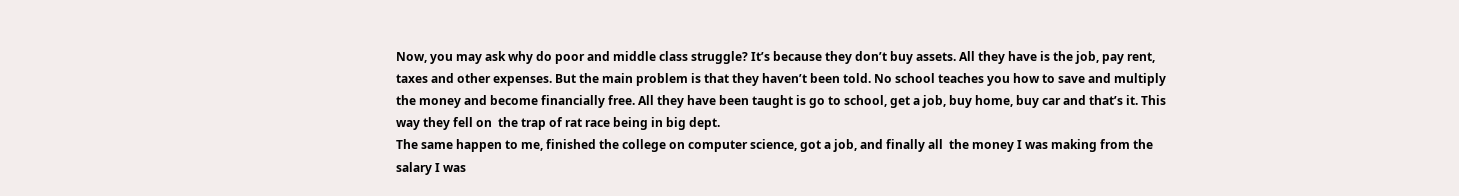Now, you may ask why do poor and middle class struggle? It’s because they don’t buy assets. All they have is the job, pay rent, taxes and other expenses. But the main problem is that they haven’t been told. No school teaches you how to save and multiply the money and become financially free. All they have been taught is go to school, get a job, buy home, buy car and that’s it. This way they fell on  the trap of rat race being in big dept.
The same happen to me, finished the college on computer science, got a job, and finally all  the money I was making from the salary I was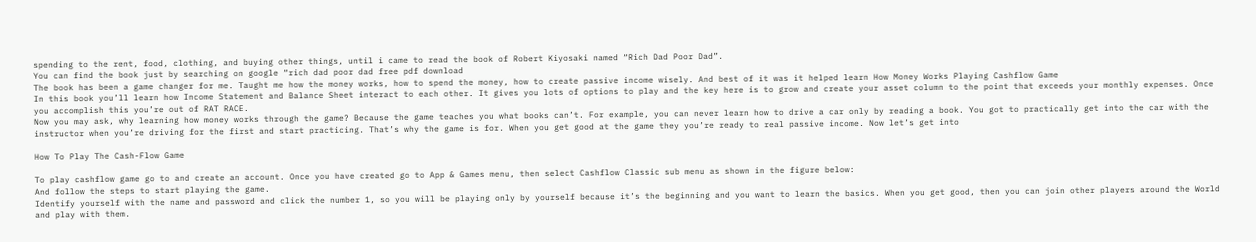spending to the rent, food, clothing, and buying other things, until i came to read the book of Robert Kiyosaki named “Rich Dad Poor Dad”.
You can find the book just by searching on google “rich dad poor dad free pdf download
The book has been a game changer for me. Taught me how the money works, how to spend the money, how to create passive income wisely. And best of it was it helped learn How Money Works Playing Cashflow Game
In this book you’ll learn how Income Statement and Balance Sheet interact to each other. It gives you lots of options to play and the key here is to grow and create your asset column to the point that exceeds your monthly expenses. Once you accomplish this you’re out of RAT RACE.
Now you may ask, why learning how money works through the game? Because the game teaches you what books can’t. For example, you can never learn how to drive a car only by reading a book. You got to practically get into the car with the instructor when you’re driving for the first and start practicing. That’s why the game is for. When you get good at the game they you’re ready to real passive income. Now let’s get into

How To Play The Cash-Flow Game

To play cashflow game go to and create an account. Once you have created go to App & Games menu, then select Cashflow Classic sub menu as shown in the figure below:
And follow the steps to start playing the game.
Identify yourself with the name and password and click the number 1, so you will be playing only by yourself because it’s the beginning and you want to learn the basics. When you get good, then you can join other players around the World and play with them.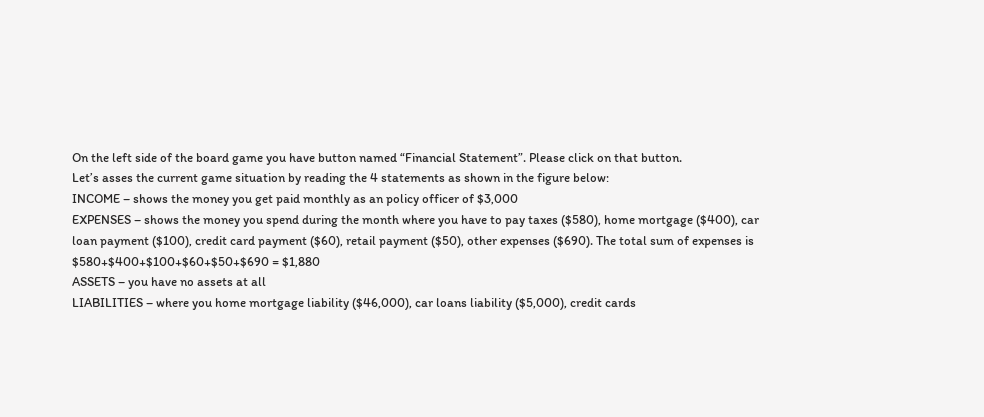On the left side of the board game you have button named “Financial Statement”. Please click on that button.
Let’s asses the current game situation by reading the 4 statements as shown in the figure below:
INCOME – shows the money you get paid monthly as an policy officer of $3,000
EXPENSES – shows the money you spend during the month where you have to pay taxes ($580), home mortgage ($400), car loan payment ($100), credit card payment ($60), retail payment ($50), other expenses ($690). The total sum of expenses is $580+$400+$100+$60+$50+$690 = $1,880
ASSETS – you have no assets at all
LIABILITIES – where you home mortgage liability ($46,000), car loans liability ($5,000), credit cards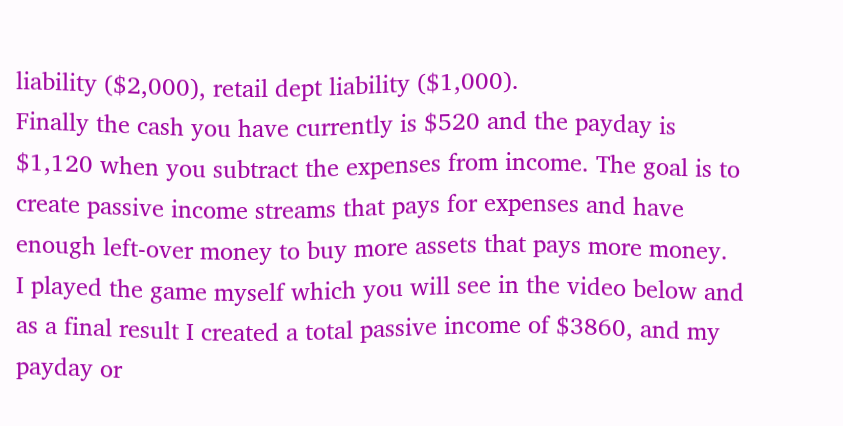liability ($2,000), retail dept liability ($1,000).
Finally the cash you have currently is $520 and the payday is $1,120 when you subtract the expenses from income. The goal is to create passive income streams that pays for expenses and have enough left-over money to buy more assets that pays more money.
I played the game myself which you will see in the video below and as a final result I created a total passive income of $3860, and my payday or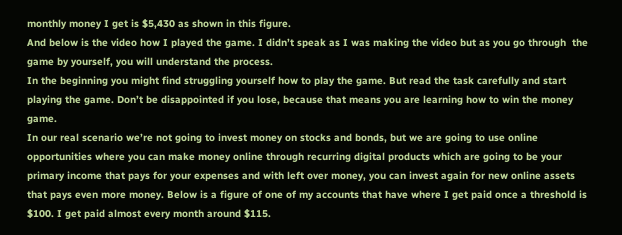monthly money I get is $5,430 as shown in this figure.
And below is the video how I played the game. I didn’t speak as I was making the video but as you go through  the game by yourself, you will understand the process.
In the beginning you might find struggling yourself how to play the game. But read the task carefully and start playing the game. Don’t be disappointed if you lose, because that means you are learning how to win the money game.
In our real scenario we’re not going to invest money on stocks and bonds, but we are going to use online opportunities where you can make money online through recurring digital products which are going to be your primary income that pays for your expenses and with left over money, you can invest again for new online assets that pays even more money. Below is a figure of one of my accounts that have where I get paid once a threshold is $100. I get paid almost every month around $115.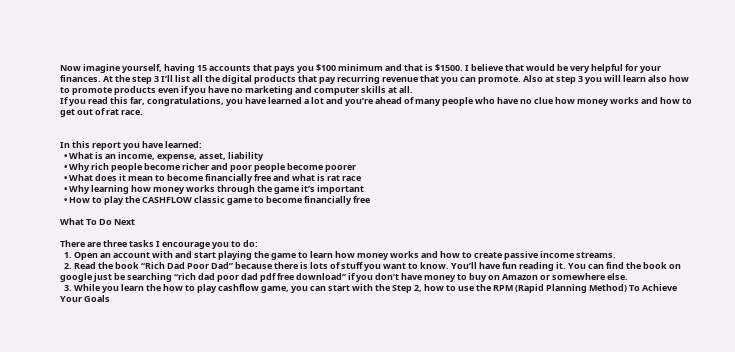Now imagine yourself, having 15 accounts that pays you $100 minimum and that is $1500. I believe that would be very helpful for your finances. At the step 3 I’ll list all the digital products that pay recurring revenue that you can promote. Also at step 3 you will learn also how to promote products even if you have no marketing and computer skills at all.
If you read this far, congratulations, you have learned a lot and you’re ahead of many people who have no clue how money works and how to get out of rat race.


In this report you have learned:
  • What is an income, expense, asset, liability
  • Why rich people become richer and poor people become poorer
  • What does it mean to become financially free and what is rat race
  • Why learning how money works through the game it’s important
  • How to play the CASHFLOW classic game to become financially free

What To Do Next

There are three tasks I encourage you to do:
  1. Open an account with and start playing the game to learn how money works and how to create passive income streams.
  2. Read the book “Rich Dad Poor Dad” because there is lots of stuff you want to know. You’ll have fun reading it. You can find the book on google just be searching “rich dad poor dad pdf free download” if you don’t have money to buy on Amazon or somewhere else.
  3. While you learn the how to play cashflow game, you can start with the Step 2, how to use the RPM (Rapid Planning Method) To Achieve Your Goals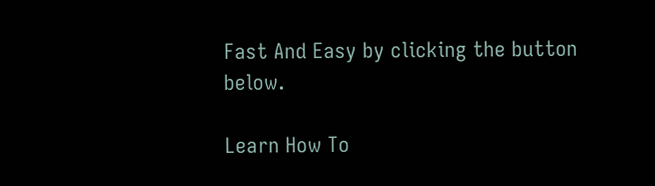Fast And Easy by clicking the button below.

Learn How To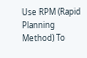Use RPM (Rapid Planning Method) To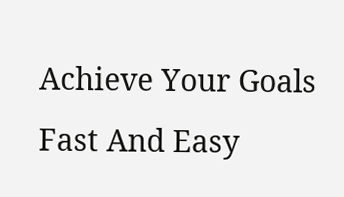Achieve Your Goals Fast And Easy